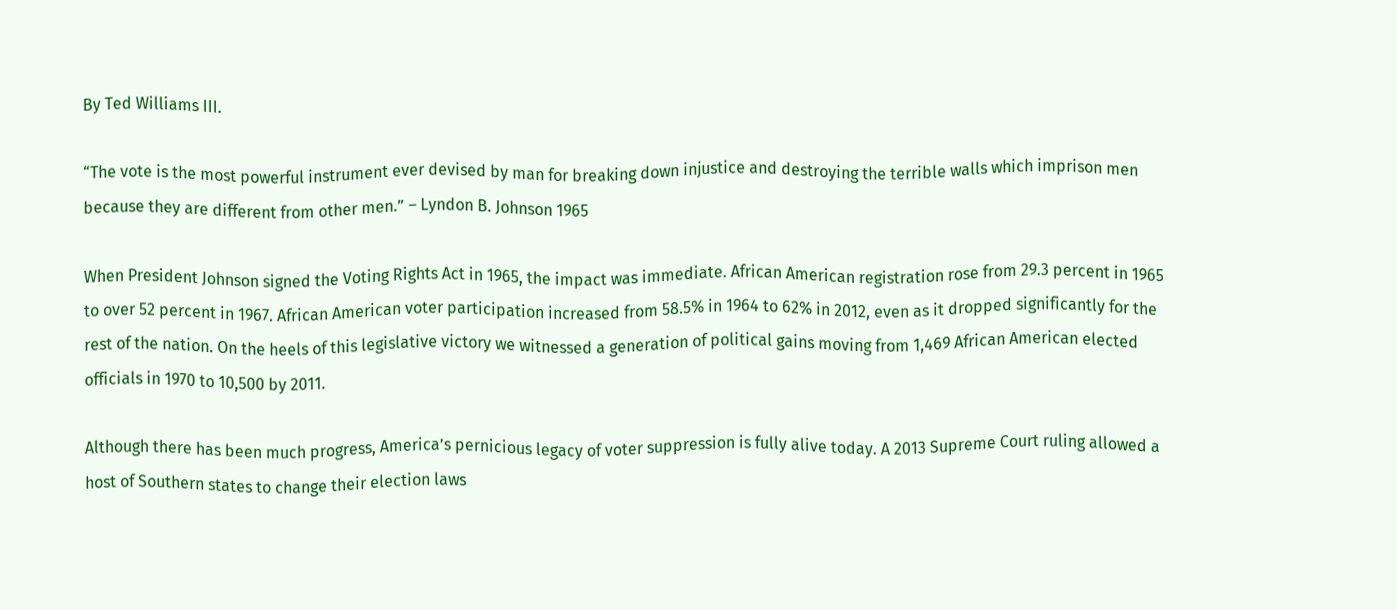By Ted Williams III.

“The vote is the most powerful instrument ever devised by man for breaking down injustice and destroying the terrible walls which imprison men because they are different from other men.” – Lyndon B. Johnson 1965

When President Johnson signed the Voting Rights Act in 1965, the impact was immediate. African American registration rose from 29.3 percent in 1965 to over 52 percent in 1967. African American voter participation increased from 58.5% in 1964 to 62% in 2012, even as it dropped significantly for the rest of the nation. On the heels of this legislative victory we witnessed a generation of political gains moving from 1,469 African American elected officials in 1970 to 10,500 by 2011.

Although there has been much progress, America’s pernicious legacy of voter suppression is fully alive today. A 2013 Supreme Court ruling allowed a host of Southern states to change their election laws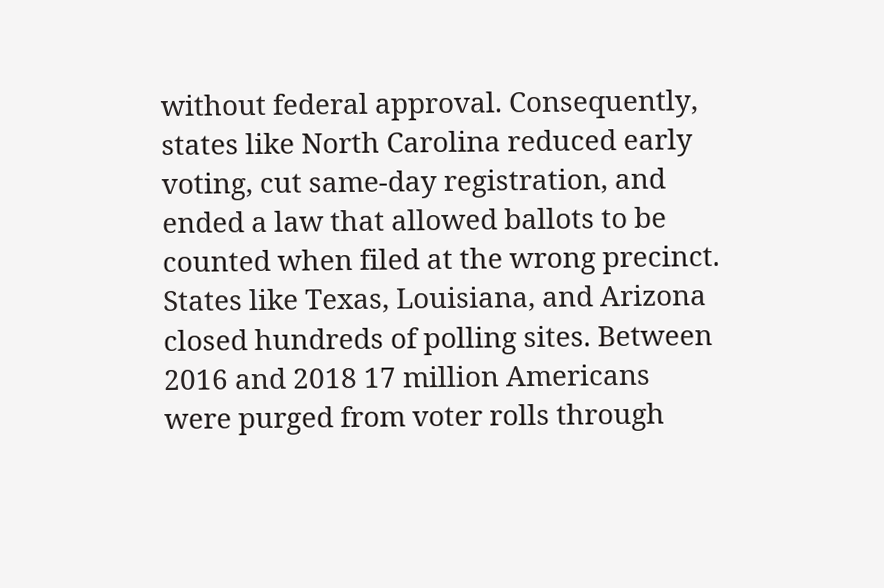without federal approval. Consequently, states like North Carolina reduced early voting, cut same-day registration, and ended a law that allowed ballots to be counted when filed at the wrong precinct. States like Texas, Louisiana, and Arizona closed hundreds of polling sites. Between 2016 and 2018 17 million Americans were purged from voter rolls through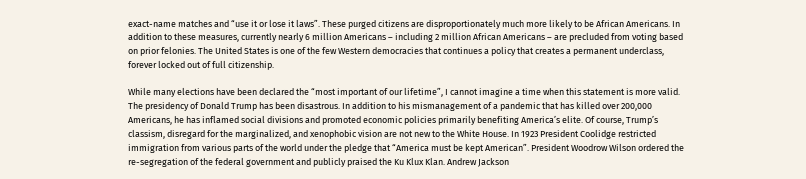exact-name matches and “use it or lose it laws”. These purged citizens are disproportionately much more likely to be African Americans. In addition to these measures, currently nearly 6 million Americans – including 2 million African Americans – are precluded from voting based on prior felonies. The United States is one of the few Western democracies that continues a policy that creates a permanent underclass, forever locked out of full citizenship.

While many elections have been declared the “most important of our lifetime”, I cannot imagine a time when this statement is more valid. The presidency of Donald Trump has been disastrous. In addition to his mismanagement of a pandemic that has killed over 200,000 Americans, he has inflamed social divisions and promoted economic policies primarily benefiting America’s elite. Of course, Trump’s classism, disregard for the marginalized, and xenophobic vision are not new to the White House. In 1923 President Coolidge restricted immigration from various parts of the world under the pledge that “America must be kept American”. President Woodrow Wilson ordered the re-segregation of the federal government and publicly praised the Ku Klux Klan. Andrew Jackson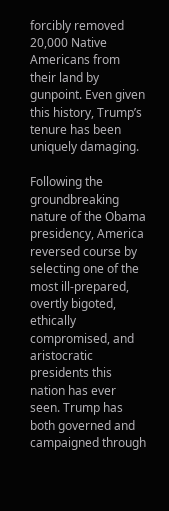forcibly removed 20,000 Native Americans from their land by gunpoint. Even given this history, Trump’s tenure has been uniquely damaging.

Following the groundbreaking nature of the Obama presidency, America reversed course by selecting one of the most ill-prepared, overtly bigoted, ethically compromised, and aristocratic presidents this nation has ever seen. Trump has both governed and campaigned through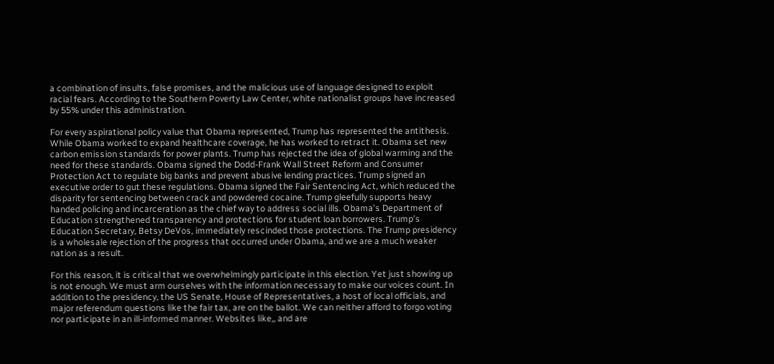a combination of insults, false promises, and the malicious use of language designed to exploit racial fears. According to the Southern Poverty Law Center, white nationalist groups have increased by 55% under this administration.

For every aspirational policy value that Obama represented, Trump has represented the antithesis. While Obama worked to expand healthcare coverage, he has worked to retract it. Obama set new carbon emission standards for power plants. Trump has rejected the idea of global warming and the need for these standards. Obama signed the Dodd-Frank Wall Street Reform and Consumer Protection Act to regulate big banks and prevent abusive lending practices. Trump signed an executive order to gut these regulations. Obama signed the Fair Sentencing Act, which reduced the disparity for sentencing between crack and powdered cocaine. Trump gleefully supports heavy handed policing and incarceration as the chief way to address social ills. Obama’s Department of Education strengthened transparency and protections for student loan borrowers. Trump’s Education Secretary, Betsy DeVos, immediately rescinded those protections. The Trump presidency is a wholesale rejection of the progress that occurred under Obama, and we are a much weaker nation as a result.

For this reason, it is critical that we overwhelmingly participate in this election. Yet just showing up is not enough. We must arm ourselves with the information necessary to make our voices count. In addition to the presidency, the US Senate, House of Representatives, a host of local officials, and major referendum questions like the fair tax, are on the ballot. We can neither afford to forgo voting nor participate in an ill-informed manner. Websites like,, and are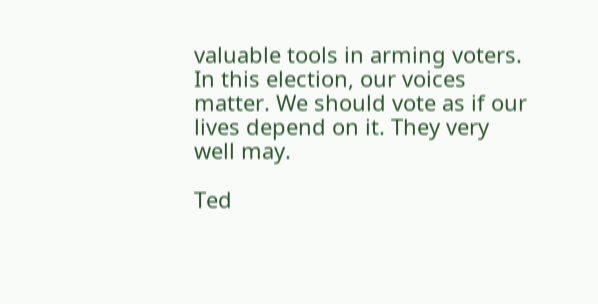valuable tools in arming voters. In this election, our voices matter. We should vote as if our lives depend on it. They very well may.

Ted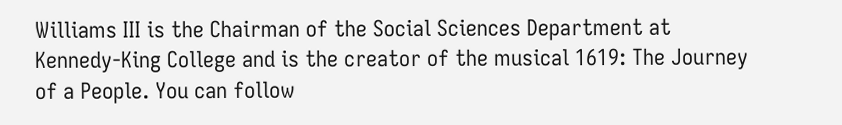Williams III is the Chairman of the Social Sciences Department at Kennedy-King College and is the creator of the musical 1619: The Journey of a People. You can follow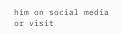him on social media or visit